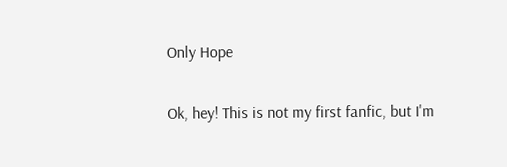Only Hope

Ok, hey! This is not my first fanfic, but I'm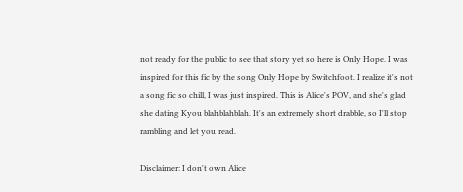not ready for the public to see that story yet so here is Only Hope. I was inspired for this fic by the song Only Hope by Switchfoot. I realize it's not a song fic so chill, I was just inspired. This is Alice's POV, and she's glad she dating Kyou blahblahblah. It's an extremely short drabble, so I'll stop rambling and let you read.

Disclaimer: I don't own Alice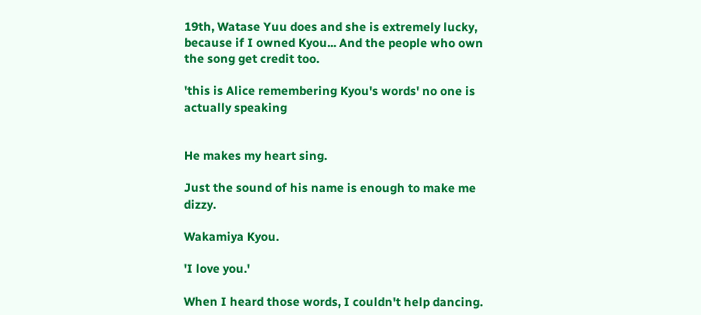19th, Watase Yuu does and she is extremely lucky, because if I owned Kyou... And the people who own the song get credit too.

'this is Alice remembering Kyou's words' no one is actually speaking


He makes my heart sing.

Just the sound of his name is enough to make me dizzy.

Wakamiya Kyou.

'I love you.'

When I heard those words, I couldn't help dancing.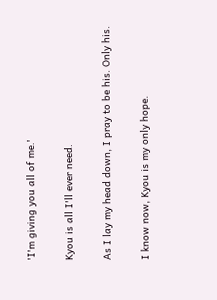'I'm giving you all of me.'

Kyou is all I'll ever need.

As I lay my head down, I pray to be his. Only his.

I know now, Kyou is my only hope.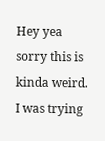Hey yea sorry this is kinda weird. I was trying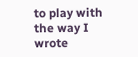to play with the way I wrote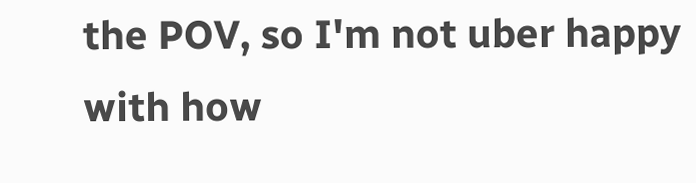the POV, so I'm not uber happy with how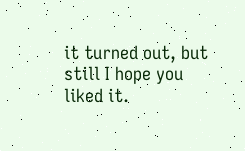it turned out, but still I hope you liked it.